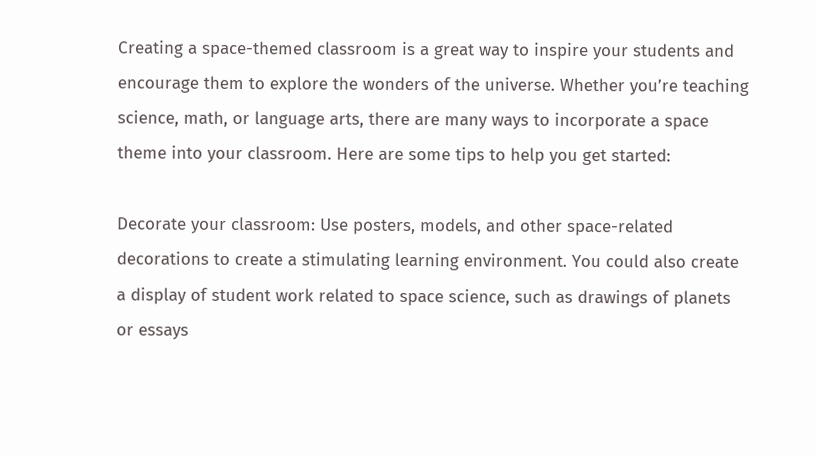Creating a space-themed classroom is a great way to inspire your students and encourage them to explore the wonders of the universe. Whether you’re teaching science, math, or language arts, there are many ways to incorporate a space theme into your classroom. Here are some tips to help you get started:

Decorate your classroom: Use posters, models, and other space-related decorations to create a stimulating learning environment. You could also create a display of student work related to space science, such as drawings of planets or essays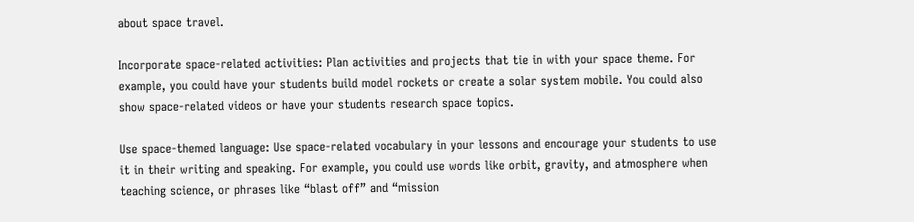about space travel.

Incorporate space-related activities: Plan activities and projects that tie in with your space theme. For example, you could have your students build model rockets or create a solar system mobile. You could also show space-related videos or have your students research space topics.

Use space-themed language: Use space-related vocabulary in your lessons and encourage your students to use it in their writing and speaking. For example, you could use words like orbit, gravity, and atmosphere when teaching science, or phrases like “blast off” and “mission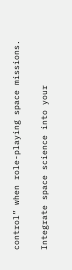control” when role-playing space missions.

Integrate space science into your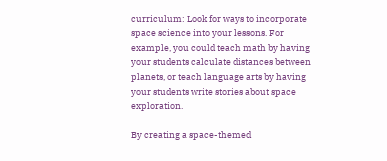curriculum: Look for ways to incorporate space science into your lessons. For example, you could teach math by having your students calculate distances between planets, or teach language arts by having your students write stories about space exploration.

By creating a space-themed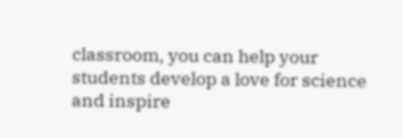classroom, you can help your students develop a love for science and inspire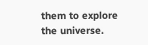them to explore the universe.